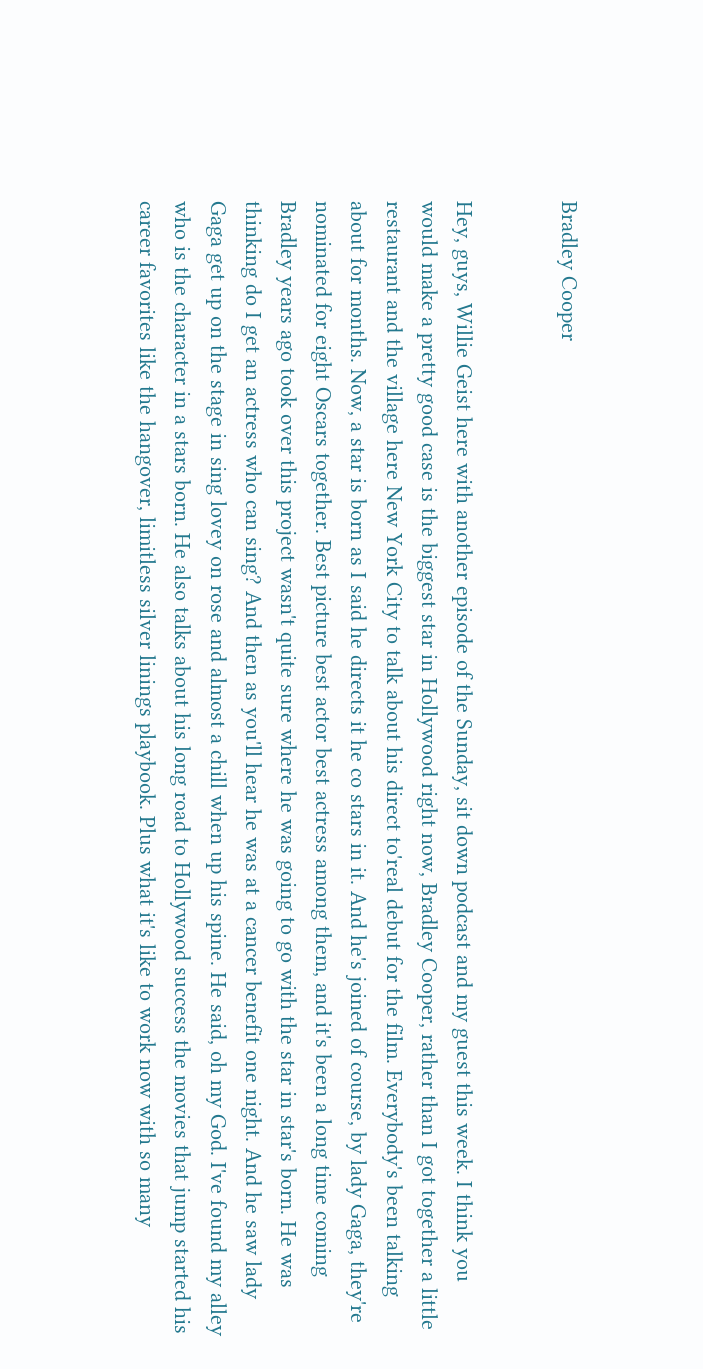Bradley Cooper


Hey, guys, Willie Geist here with another episode of the Sunday, sit down podcast and my guest this week. I think you would make a pretty good case is the biggest star in Hollywood right now, Bradley Cooper, rather than I got together a little restaurant and the village here New York City to talk about his direct to'real debut for the film. Everybody's been talking about for months. Now, a star is born as I said he directs it he co stars in it. And he's joined of course, by lady Gaga, they're nominated for eight Oscars together. Best picture best actor best actress among them, and it's been a long time coming Bradley years ago took over this project wasn't quite sure where he was going to go with the star in star's born. He was thinking do I get an actress who can sing? And then as you'll hear he was at a cancer benefit one night. And he saw lady Gaga get up on the stage in sing lovey on rose and almost a chill when up his spine. He said, oh my God. I've found my alley who is the character in a stars born. He also talks about his long road to Hollywood success the movies that jump started his career favorites like the hangover, limitless silver linings playbook. Plus what it's like to work now with so many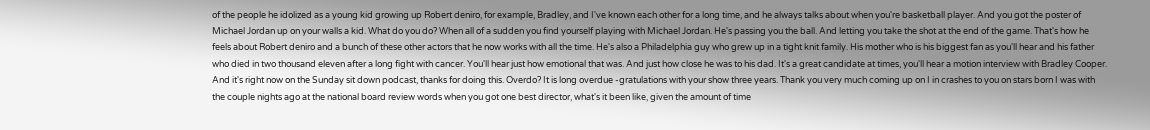of the people he idolized as a young kid growing up Robert deniro, for example, Bradley, and I've known each other for a long time, and he always talks about when you're basketball player. And you got the poster of Michael Jordan up on your walls a kid. What do you do? When all of a sudden you find yourself playing with Michael Jordan. He's passing you the ball. And letting you take the shot at the end of the game. That's how he feels about Robert deniro and a bunch of these other actors that he now works with all the time. He's also a Philadelphia guy who grew up in a tight knit family. His mother who is his biggest fan as you'll hear and his father who died in two thousand eleven after a long fight with cancer. You'll hear just how emotional that was. And just how close he was to his dad. It's a great candidate at times, you'll hear a motion interview with Bradley Cooper. And it's right now on the Sunday sit down podcast, thanks for doing this. Overdo? It is long overdue -gratulations with your show three years. Thank you very much coming up on I in crashes to you on stars born I was with the couple nights ago at the national board review words when you got one best director, what's it been like, given the amount of time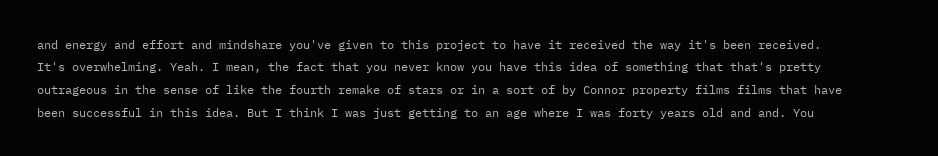and energy and effort and mindshare you've given to this project to have it received the way it's been received. It's overwhelming. Yeah. I mean, the fact that you never know you have this idea of something that that's pretty outrageous in the sense of like the fourth remake of stars or in a sort of by Connor property films films that have been successful in this idea. But I think I was just getting to an age where I was forty years old and and. You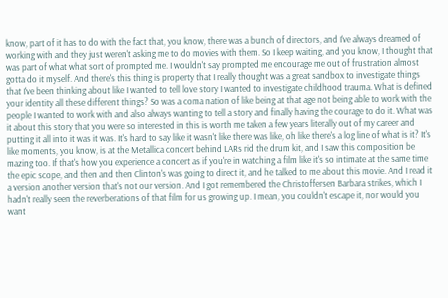know, part of it has to do with the fact that, you know, there was a bunch of directors, and I've always dreamed of working with and they just weren't asking me to do movies with them. So I keep waiting, and you know, I thought that was part of what what sort of prompted me. I wouldn't say prompted me encourage me out of frustration almost gotta do it myself. And there's this thing is property that I really thought was a great sandbox to investigate things that I've been thinking about like I wanted to tell love story I wanted to investigate childhood trauma. What is defined your identity all these different things? So was a coma nation of like being at that age not being able to work with the people I wanted to work with and also always wanting to tell a story and finally having the courage to do it. What was it about this story that you were so interested in this is worth me taken a few years literally out of my career and putting it all into it was it was. It's hard to say like it wasn't like there was like, oh like there's a log line of what is it? It's like moments, you know, is at the Metallica concert behind LARs rid the drum kit, and I saw this composition be mazing too. If that's how you experience a concert as if you're in watching a film like it's so intimate at the same time the epic scope, and then and then Clinton's was going to direct it, and he talked to me about this movie. And I read it a version another version that's not our version. And I got remembered the Christoffersen Barbara strikes, which I hadn't really seen the reverberations of that film for us growing up. I mean, you couldn't escape it, nor would you want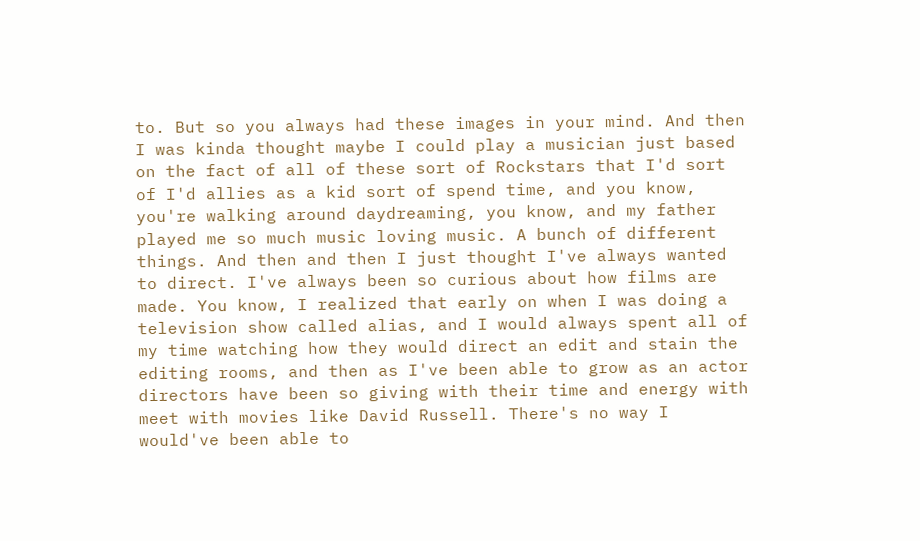to. But so you always had these images in your mind. And then I was kinda thought maybe I could play a musician just based on the fact of all of these sort of Rockstars that I'd sort of I'd allies as a kid sort of spend time, and you know, you're walking around daydreaming, you know, and my father played me so much music loving music. A bunch of different things. And then and then I just thought I've always wanted to direct. I've always been so curious about how films are made. You know, I realized that early on when I was doing a television show called alias, and I would always spent all of my time watching how they would direct an edit and stain the editing rooms, and then as I've been able to grow as an actor directors have been so giving with their time and energy with meet with movies like David Russell. There's no way I would've been able to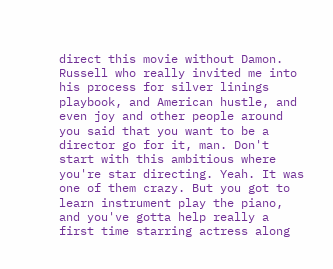direct this movie without Damon. Russell who really invited me into his process for silver linings playbook, and American hustle, and even joy and other people around you said that you want to be a director go for it, man. Don't start with this ambitious where you're star directing. Yeah. It was one of them crazy. But you got to learn instrument play the piano, and you've gotta help really a first time starring actress along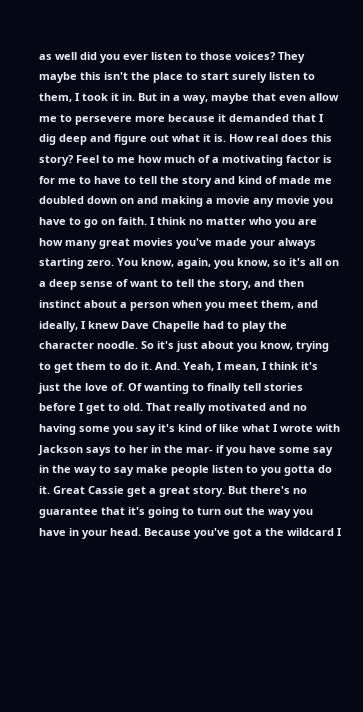as well did you ever listen to those voices? They maybe this isn't the place to start surely listen to them, I took it in. But in a way, maybe that even allow me to persevere more because it demanded that I dig deep and figure out what it is. How real does this story? Feel to me how much of a motivating factor is for me to have to tell the story and kind of made me doubled down on and making a movie any movie you have to go on faith. I think no matter who you are how many great movies you've made your always starting zero. You know, again, you know, so it's all on a deep sense of want to tell the story, and then instinct about a person when you meet them, and ideally, I knew Dave Chapelle had to play the character noodle. So it's just about you know, trying to get them to do it. And. Yeah, I mean, I think it's just the love of. Of wanting to finally tell stories before I get to old. That really motivated and no having some you say it's kind of like what I wrote with Jackson says to her in the mar- if you have some say in the way to say make people listen to you gotta do it. Great Cassie get a great story. But there's no guarantee that it's going to turn out the way you have in your head. Because you've got a the wildcard I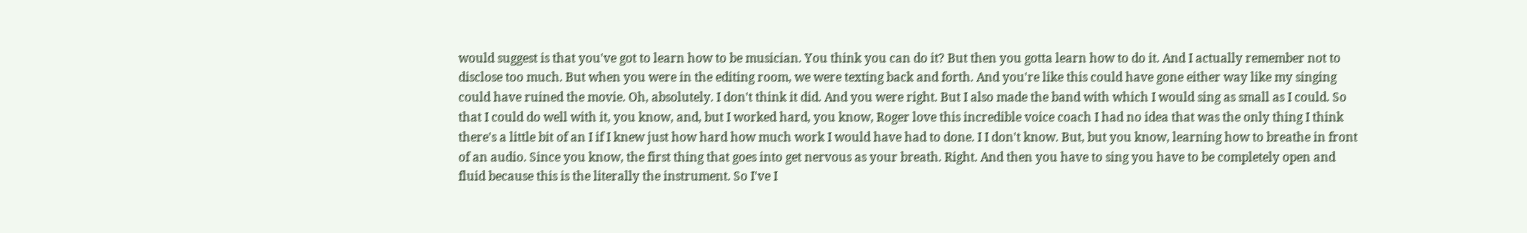would suggest is that you've got to learn how to be musician. You think you can do it? But then you gotta learn how to do it. And I actually remember not to disclose too much. But when you were in the editing room, we were texting back and forth. And you're like this could have gone either way like my singing could have ruined the movie. Oh, absolutely. I don't think it did. And you were right. But I also made the band with which I would sing as small as I could. So that I could do well with it, you know, and, but I worked hard, you know, Roger love this incredible voice coach I had no idea that was the only thing I think there's a little bit of an I if I knew just how hard how much work I would have had to done. I I don't know. But, but you know, learning how to breathe in front of an audio. Since you know, the first thing that goes into get nervous as your breath. Right. And then you have to sing you have to be completely open and fluid because this is the literally the instrument. So I've I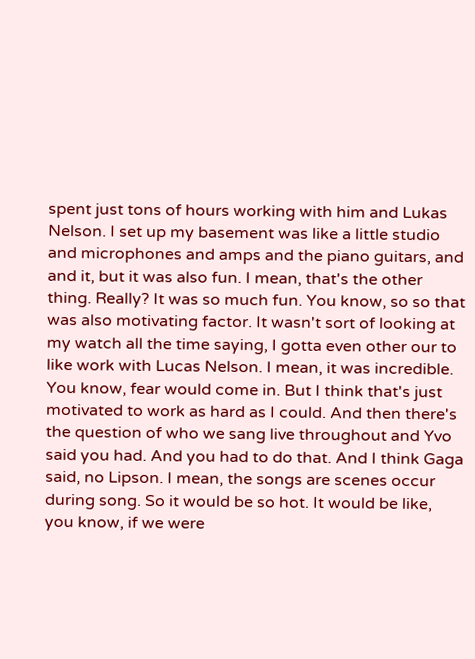spent just tons of hours working with him and Lukas Nelson. I set up my basement was like a little studio and microphones and amps and the piano guitars, and and it, but it was also fun. I mean, that's the other thing. Really? It was so much fun. You know, so so that was also motivating factor. It wasn't sort of looking at my watch all the time saying, I gotta even other our to like work with Lucas Nelson. I mean, it was incredible. You know, fear would come in. But I think that's just motivated to work as hard as I could. And then there's the question of who we sang live throughout and Yvo said you had. And you had to do that. And I think Gaga said, no Lipson. I mean, the songs are scenes occur during song. So it would be so hot. It would be like, you know, if we were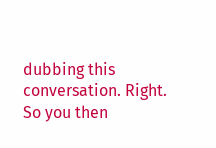dubbing this conversation. Right. So you then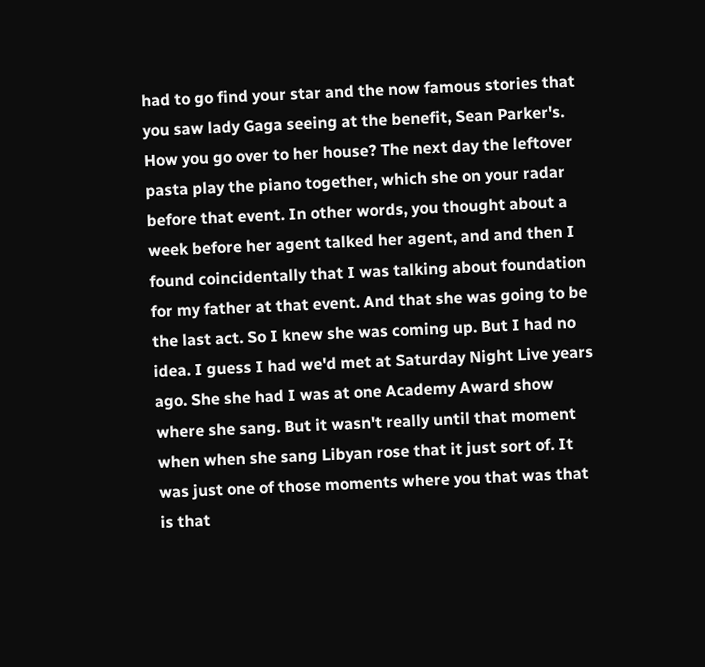had to go find your star and the now famous stories that you saw lady Gaga seeing at the benefit, Sean Parker's. How you go over to her house? The next day the leftover pasta play the piano together, which she on your radar before that event. In other words, you thought about a week before her agent talked her agent, and and then I found coincidentally that I was talking about foundation for my father at that event. And that she was going to be the last act. So I knew she was coming up. But I had no idea. I guess I had we'd met at Saturday Night Live years ago. She she had I was at one Academy Award show where she sang. But it wasn't really until that moment when when she sang Libyan rose that it just sort of. It was just one of those moments where you that was that is that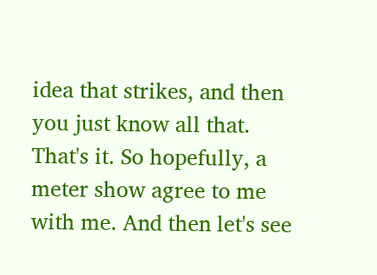idea that strikes, and then you just know all that. That's it. So hopefully, a meter show agree to me with me. And then let's see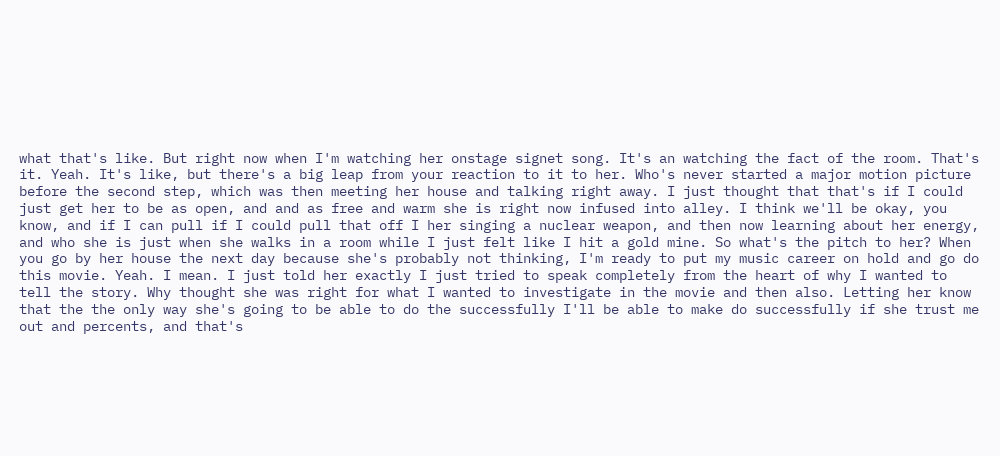what that's like. But right now when I'm watching her onstage signet song. It's an watching the fact of the room. That's it. Yeah. It's like, but there's a big leap from your reaction to it to her. Who's never started a major motion picture before the second step, which was then meeting her house and talking right away. I just thought that that's if I could just get her to be as open, and and as free and warm she is right now infused into alley. I think we'll be okay, you know, and if I can pull if I could pull that off I her singing a nuclear weapon, and then now learning about her energy, and who she is just when she walks in a room while I just felt like I hit a gold mine. So what's the pitch to her? When you go by her house the next day because she's probably not thinking, I'm ready to put my music career on hold and go do this movie. Yeah. I mean. I just told her exactly I just tried to speak completely from the heart of why I wanted to tell the story. Why thought she was right for what I wanted to investigate in the movie and then also. Letting her know that the the only way she's going to be able to do the successfully I'll be able to make do successfully if she trust me out and percents, and that's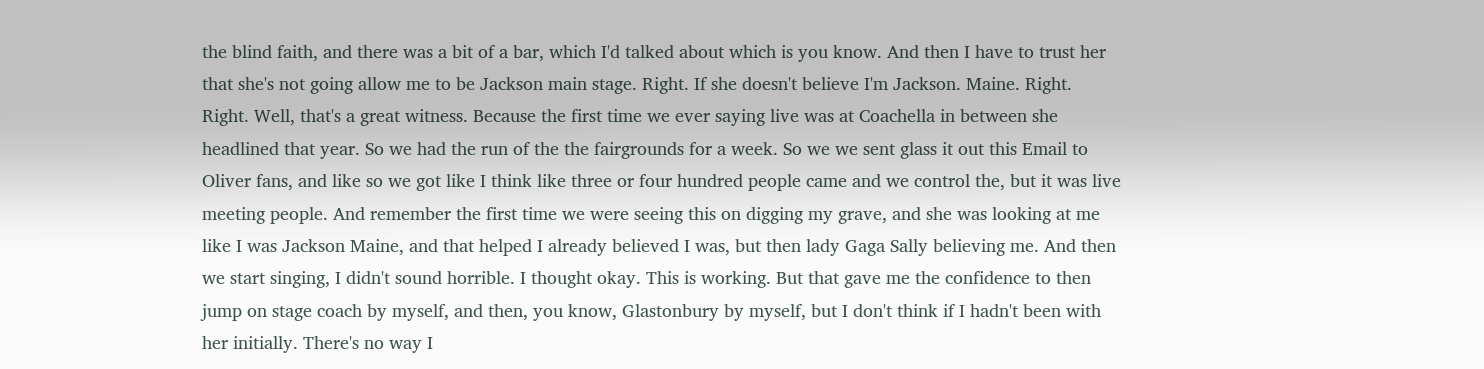the blind faith, and there was a bit of a bar, which I'd talked about which is you know. And then I have to trust her that she's not going allow me to be Jackson main stage. Right. If she doesn't believe I'm Jackson. Maine. Right. Right. Well, that's a great witness. Because the first time we ever saying live was at Coachella in between she headlined that year. So we had the run of the the fairgrounds for a week. So we we sent glass it out this Email to Oliver fans, and like so we got like I think like three or four hundred people came and we control the, but it was live meeting people. And remember the first time we were seeing this on digging my grave, and she was looking at me like I was Jackson Maine, and that helped I already believed I was, but then lady Gaga Sally believing me. And then we start singing, I didn't sound horrible. I thought okay. This is working. But that gave me the confidence to then jump on stage coach by myself, and then, you know, Glastonbury by myself, but I don't think if I hadn't been with her initially. There's no way I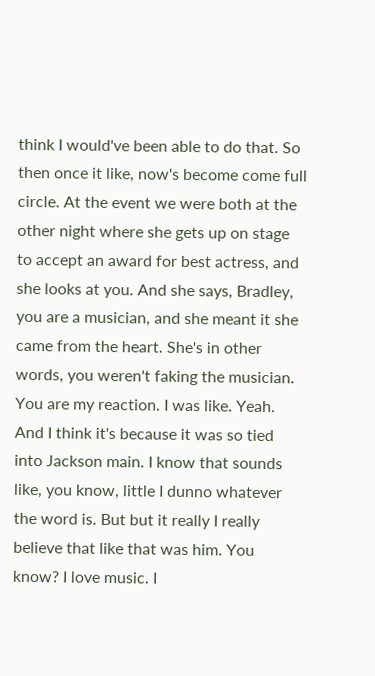think I would've been able to do that. So then once it like, now's become come full circle. At the event we were both at the other night where she gets up on stage to accept an award for best actress, and she looks at you. And she says, Bradley, you are a musician, and she meant it she came from the heart. She's in other words, you weren't faking the musician. You are my reaction. I was like. Yeah. And I think it's because it was so tied into Jackson main. I know that sounds like, you know, little I dunno whatever the word is. But but it really I really believe that like that was him. You know? I love music. I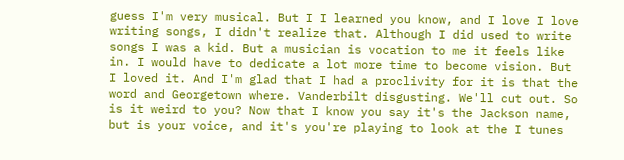guess I'm very musical. But I I learned you know, and I love I love writing songs, I didn't realize that. Although I did used to write songs I was a kid. But a musician is vocation to me it feels like in. I would have to dedicate a lot more time to become vision. But I loved it. And I'm glad that I had a proclivity for it is that the word and Georgetown where. Vanderbilt disgusting. We'll cut out. So is it weird to you? Now that I know you say it's the Jackson name, but is your voice, and it's you're playing to look at the I tunes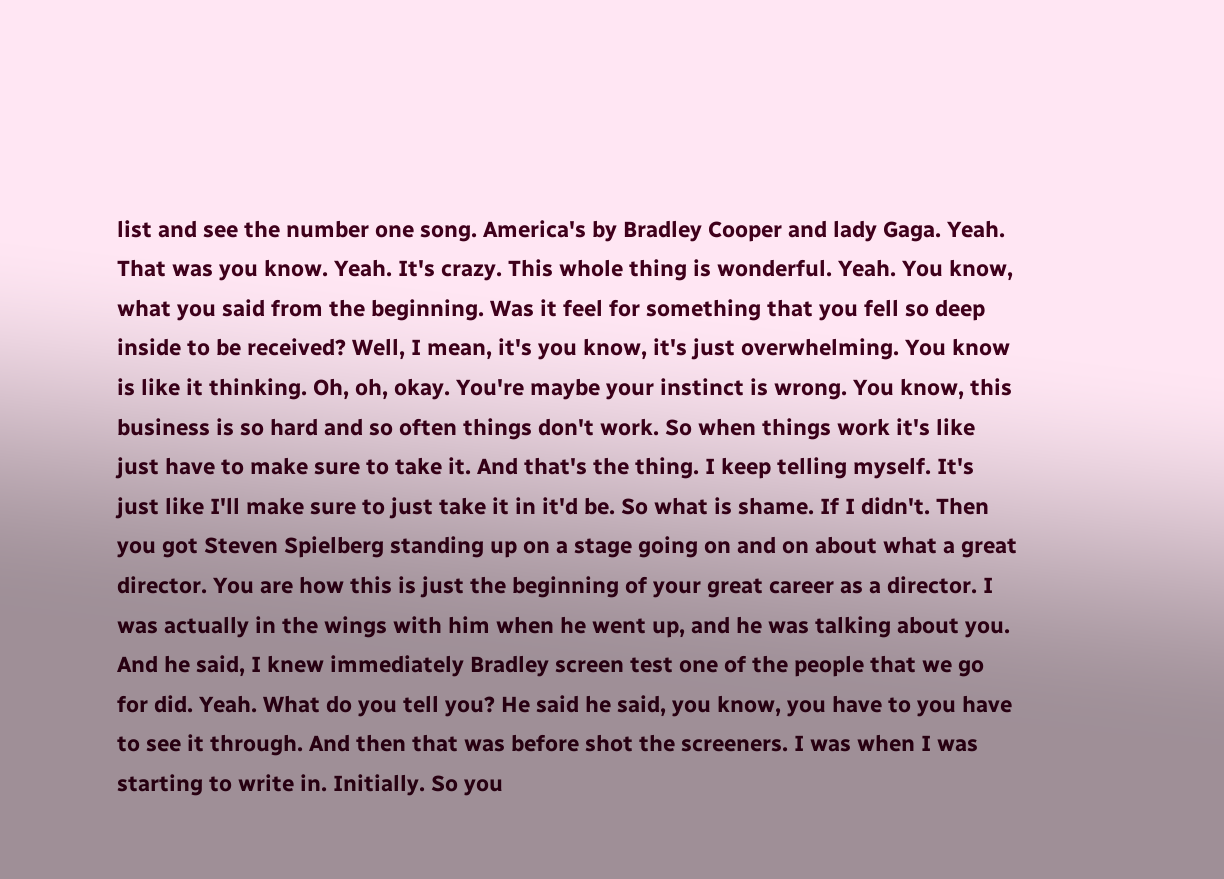list and see the number one song. America's by Bradley Cooper and lady Gaga. Yeah. That was you know. Yeah. It's crazy. This whole thing is wonderful. Yeah. You know, what you said from the beginning. Was it feel for something that you fell so deep inside to be received? Well, I mean, it's you know, it's just overwhelming. You know is like it thinking. Oh, oh, okay. You're maybe your instinct is wrong. You know, this business is so hard and so often things don't work. So when things work it's like just have to make sure to take it. And that's the thing. I keep telling myself. It's just like I'll make sure to just take it in it'd be. So what is shame. If I didn't. Then you got Steven Spielberg standing up on a stage going on and on about what a great director. You are how this is just the beginning of your great career as a director. I was actually in the wings with him when he went up, and he was talking about you. And he said, I knew immediately Bradley screen test one of the people that we go for did. Yeah. What do you tell you? He said he said, you know, you have to you have to see it through. And then that was before shot the screeners. I was when I was starting to write in. Initially. So you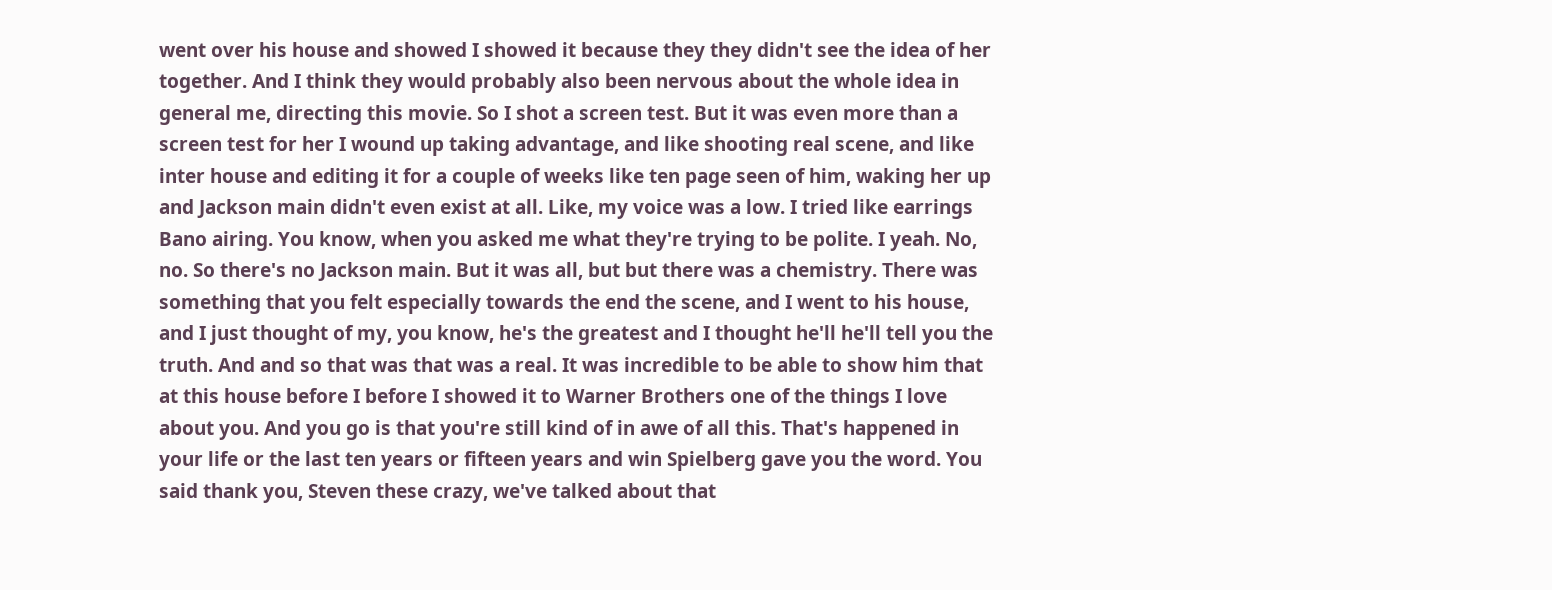went over his house and showed I showed it because they they didn't see the idea of her together. And I think they would probably also been nervous about the whole idea in general me, directing this movie. So I shot a screen test. But it was even more than a screen test for her I wound up taking advantage, and like shooting real scene, and like inter house and editing it for a couple of weeks like ten page seen of him, waking her up and Jackson main didn't even exist at all. Like, my voice was a low. I tried like earrings Bano airing. You know, when you asked me what they're trying to be polite. I yeah. No, no. So there's no Jackson main. But it was all, but but there was a chemistry. There was something that you felt especially towards the end the scene, and I went to his house, and I just thought of my, you know, he's the greatest and I thought he'll he'll tell you the truth. And and so that was that was a real. It was incredible to be able to show him that at this house before I before I showed it to Warner Brothers one of the things I love about you. And you go is that you're still kind of in awe of all this. That's happened in your life or the last ten years or fifteen years and win Spielberg gave you the word. You said thank you, Steven these crazy, we've talked about that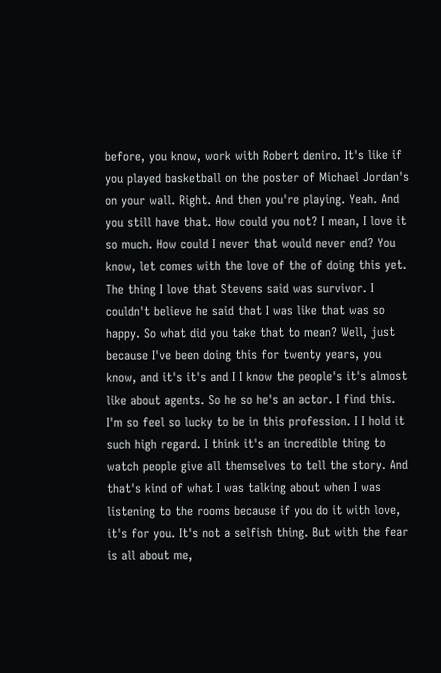before, you know, work with Robert deniro. It's like if you played basketball on the poster of Michael Jordan's on your wall. Right. And then you're playing. Yeah. And you still have that. How could you not? I mean, I love it so much. How could I never that would never end? You know, let comes with the love of the of doing this yet. The thing I love that Stevens said was survivor. I couldn't believe he said that I was like that was so happy. So what did you take that to mean? Well, just because I've been doing this for twenty years, you know, and it's it's and I I know the people's it's almost like about agents. So he so he's an actor. I find this. I'm so feel so lucky to be in this profession. I I hold it such high regard. I think it's an incredible thing to watch people give all themselves to tell the story. And that's kind of what I was talking about when I was listening to the rooms because if you do it with love, it's for you. It's not a selfish thing. But with the fear is all about me,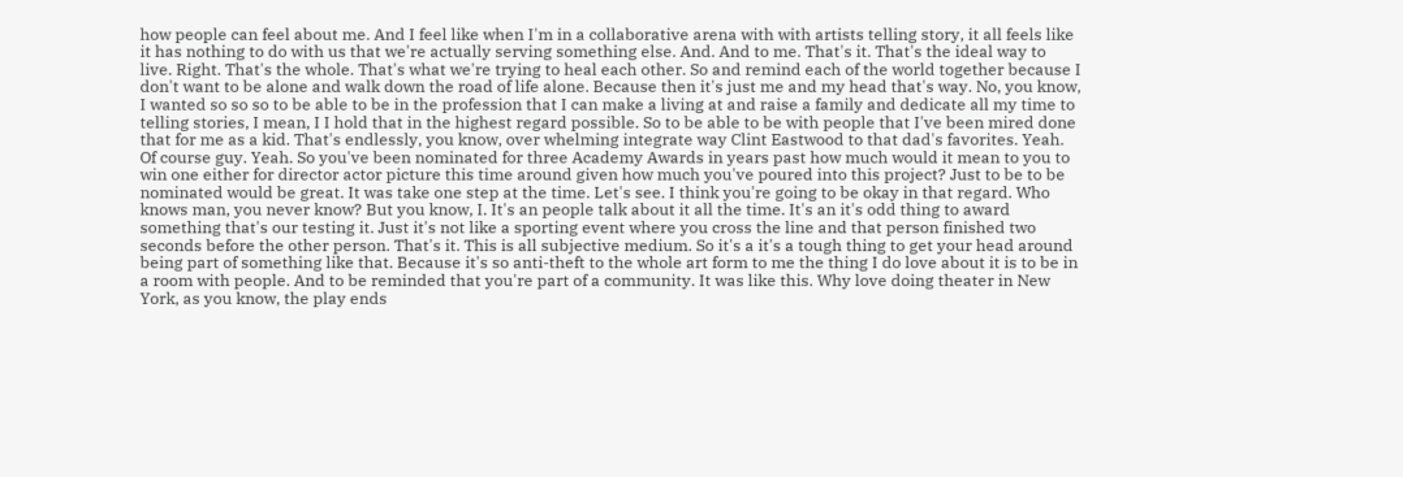how people can feel about me. And I feel like when I'm in a collaborative arena with with artists telling story, it all feels like it has nothing to do with us that we're actually serving something else. And. And to me. That's it. That's the ideal way to live. Right. That's the whole. That's what we're trying to heal each other. So and remind each of the world together because I don't want to be alone and walk down the road of life alone. Because then it's just me and my head that's way. No, you know, I wanted so so so to be able to be in the profession that I can make a living at and raise a family and dedicate all my time to telling stories, I mean, I I hold that in the highest regard possible. So to be able to be with people that I've been mired done that for me as a kid. That's endlessly, you know, over whelming integrate way Clint Eastwood to that dad's favorites. Yeah. Of course guy. Yeah. So you've been nominated for three Academy Awards in years past how much would it mean to you to win one either for director actor picture this time around given how much you've poured into this project? Just to be to be nominated would be great. It was take one step at the time. Let's see. I think you're going to be okay in that regard. Who knows man, you never know? But you know, I. It's an people talk about it all the time. It's an it's odd thing to award something that's our testing it. Just it's not like a sporting event where you cross the line and that person finished two seconds before the other person. That's it. This is all subjective medium. So it's a it's a tough thing to get your head around being part of something like that. Because it's so anti-theft to the whole art form to me the thing I do love about it is to be in a room with people. And to be reminded that you're part of a community. It was like this. Why love doing theater in New York, as you know, the play ends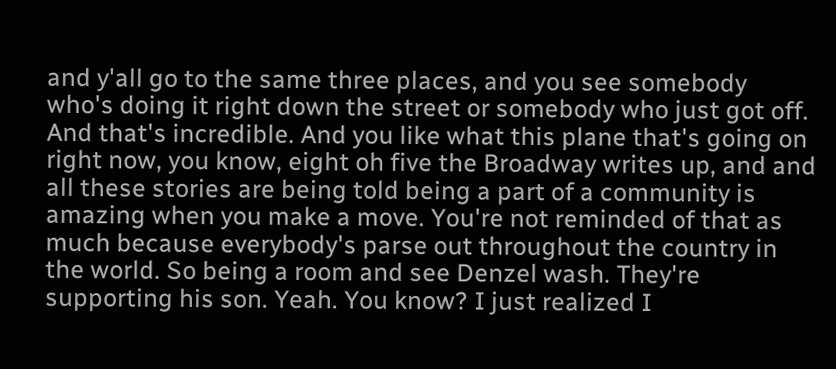and y'all go to the same three places, and you see somebody who's doing it right down the street or somebody who just got off. And that's incredible. And you like what this plane that's going on right now, you know, eight oh five the Broadway writes up, and and all these stories are being told being a part of a community is amazing when you make a move. You're not reminded of that as much because everybody's parse out throughout the country in the world. So being a room and see Denzel wash. They're supporting his son. Yeah. You know? I just realized I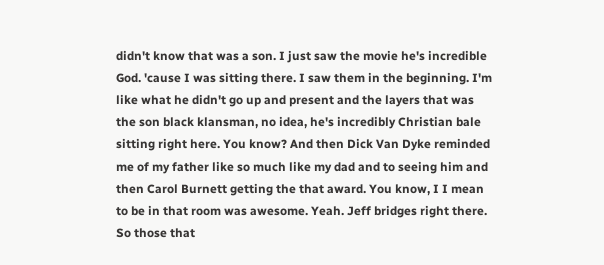didn't know that was a son. I just saw the movie he's incredible God. 'cause I was sitting there. I saw them in the beginning. I'm like what he didn't go up and present and the layers that was the son black klansman, no idea, he's incredibly Christian bale sitting right here. You know? And then Dick Van Dyke reminded me of my father like so much like my dad and to seeing him and then Carol Burnett getting the that award. You know, I I mean to be in that room was awesome. Yeah. Jeff bridges right there. So those that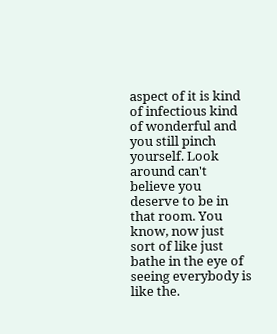aspect of it is kind of infectious kind of wonderful and you still pinch yourself. Look around can't believe you deserve to be in that room. You know, now just sort of like just bathe in the eye of seeing everybody is like the.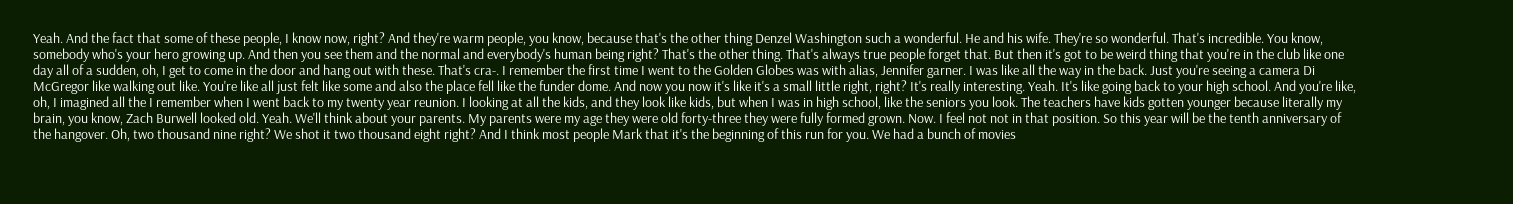Yeah. And the fact that some of these people, I know now, right? And they're warm people, you know, because that's the other thing Denzel Washington such a wonderful. He and his wife. They're so wonderful. That's incredible. You know, somebody who's your hero growing up. And then you see them and the normal and everybody's human being right? That's the other thing. That's always true people forget that. But then it's got to be weird thing that you're in the club like one day all of a sudden, oh, I get to come in the door and hang out with these. That's cra-. I remember the first time I went to the Golden Globes was with alias, Jennifer garner. I was like all the way in the back. Just you're seeing a camera Di McGregor like walking out like. You're like all just felt like some and also the place fell like the funder dome. And now you now it's like it's a small little right, right? It's really interesting. Yeah. It's like going back to your high school. And you're like, oh, I imagined all the I remember when I went back to my twenty year reunion. I looking at all the kids, and they look like kids, but when I was in high school, like the seniors you look. The teachers have kids gotten younger because literally my brain, you know, Zach Burwell looked old. Yeah. We'll think about your parents. My parents were my age they were old forty-three they were fully formed grown. Now. I feel not not in that position. So this year will be the tenth anniversary of the hangover. Oh, two thousand nine right? We shot it two thousand eight right? And I think most people Mark that it's the beginning of this run for you. We had a bunch of movies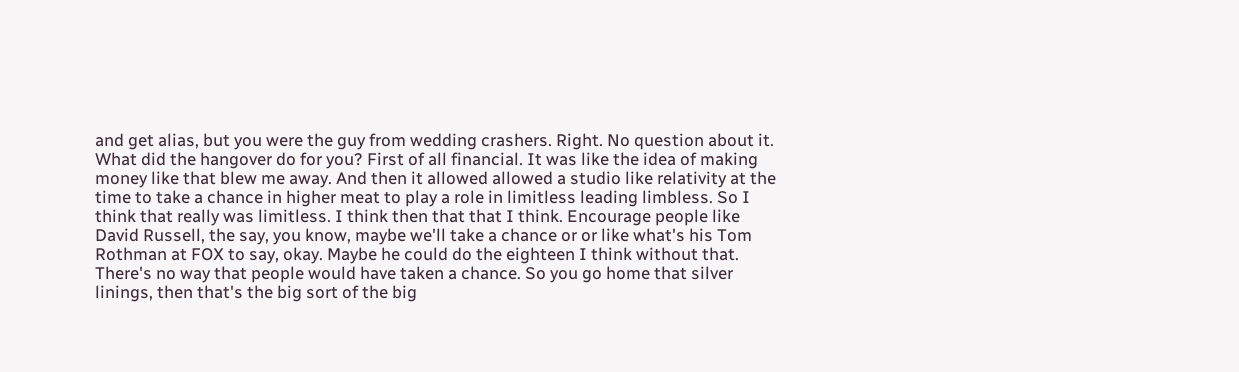and get alias, but you were the guy from wedding crashers. Right. No question about it. What did the hangover do for you? First of all financial. It was like the idea of making money like that blew me away. And then it allowed allowed a studio like relativity at the time to take a chance in higher meat to play a role in limitless leading limbless. So I think that really was limitless. I think then that that I think. Encourage people like David Russell, the say, you know, maybe we'll take a chance or or like what's his Tom Rothman at FOX to say, okay. Maybe he could do the eighteen I think without that. There's no way that people would have taken a chance. So you go home that silver linings, then that's the big sort of the big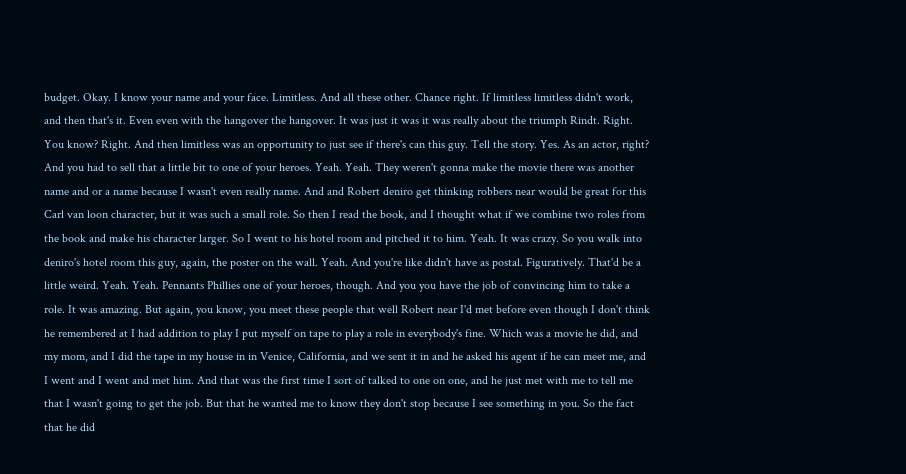budget. Okay. I know your name and your face. Limitless. And all these other. Chance right. If limitless limitless didn't work, and then that's it. Even even with the hangover the hangover. It was just it was it was really about the triumph Rindt. Right. You know? Right. And then limitless was an opportunity to just see if there's can this guy. Tell the story. Yes. As an actor, right? And you had to sell that a little bit to one of your heroes. Yeah. Yeah. They weren't gonna make the movie there was another name and or a name because I wasn't even really name. And and Robert deniro get thinking robbers near would be great for this Carl van loon character, but it was such a small role. So then I read the book, and I thought what if we combine two roles from the book and make his character larger. So I went to his hotel room and pitched it to him. Yeah. It was crazy. So you walk into deniro's hotel room this guy, again, the poster on the wall. Yeah. And you're like didn't have as postal. Figuratively. That'd be a little weird. Yeah. Yeah. Pennants Phillies one of your heroes, though. And you you have the job of convincing him to take a role. It was amazing. But again, you know, you meet these people that well Robert near I'd met before even though I don't think he remembered at I had addition to play I put myself on tape to play a role in everybody's fine. Which was a movie he did, and my mom, and I did the tape in my house in in Venice, California, and we sent it in and he asked his agent if he can meet me, and I went and I went and met him. And that was the first time I sort of talked to one on one, and he just met with me to tell me that I wasn't going to get the job. But that he wanted me to know they don't stop because I see something in you. So the fact that he did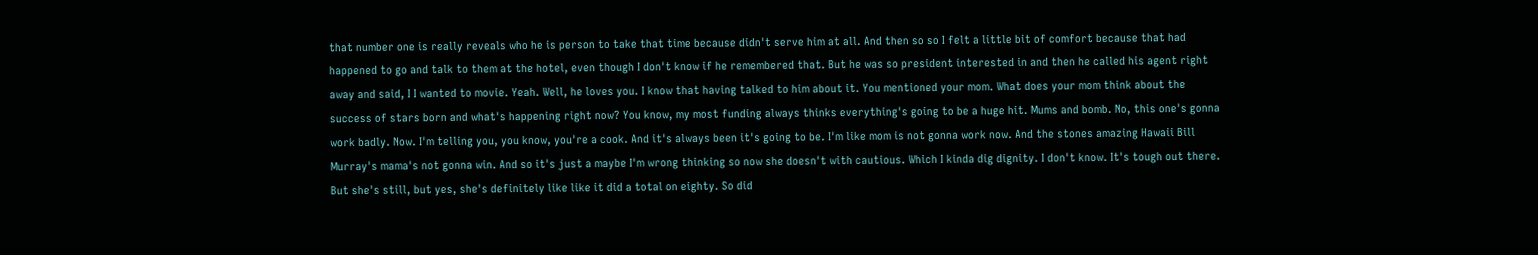that number one is really reveals who he is person to take that time because didn't serve him at all. And then so so I felt a little bit of comfort because that had happened to go and talk to them at the hotel, even though I don't know if he remembered that. But he was so president interested in and then he called his agent right away and said, I I wanted to movie. Yeah. Well, he loves you. I know that having talked to him about it. You mentioned your mom. What does your mom think about the success of stars born and what's happening right now? You know, my most funding always thinks everything's going to be a huge hit. Mums and bomb. No, this one's gonna work badly. Now. I'm telling you, you know, you're a cook. And it's always been it's going to be. I'm like mom is not gonna work now. And the stones amazing Hawaii Bill Murray's mama's not gonna win. And so it's just a maybe I'm wrong thinking so now she doesn't with cautious. Which I kinda dig dignity. I don't know. It's tough out there. But she's still, but yes, she's definitely like like it did a total on eighty. So did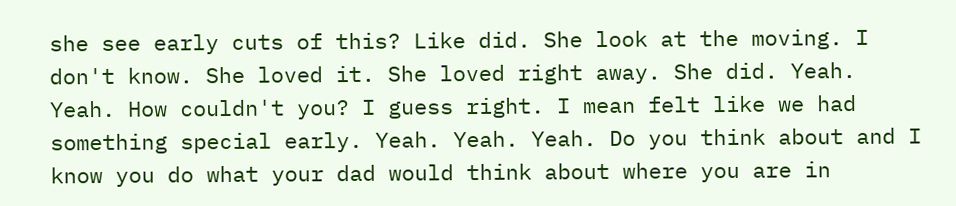she see early cuts of this? Like did. She look at the moving. I don't know. She loved it. She loved right away. She did. Yeah. Yeah. How couldn't you? I guess right. I mean felt like we had something special early. Yeah. Yeah. Yeah. Do you think about and I know you do what your dad would think about where you are in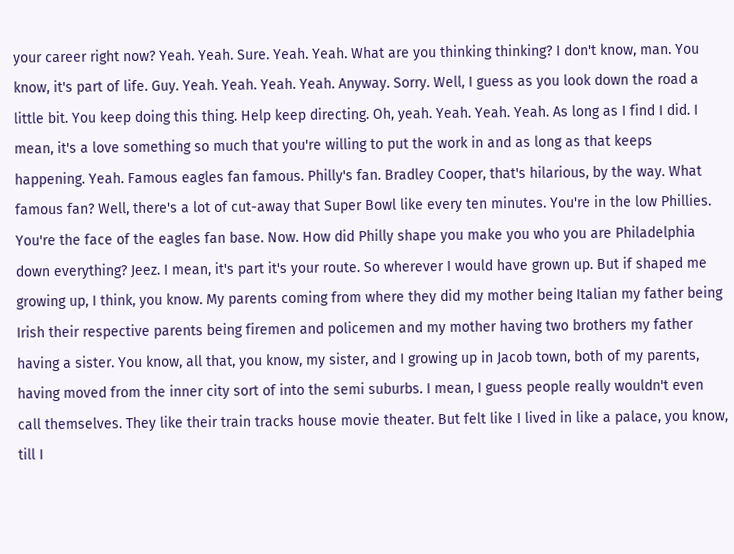your career right now? Yeah. Yeah. Sure. Yeah. Yeah. What are you thinking thinking? I don't know, man. You know, it's part of life. Guy. Yeah. Yeah. Yeah. Yeah. Anyway. Sorry. Well, I guess as you look down the road a little bit. You keep doing this thing. Help keep directing. Oh, yeah. Yeah. Yeah. Yeah. As long as I find I did. I mean, it's a love something so much that you're willing to put the work in and as long as that keeps happening. Yeah. Famous eagles fan famous. Philly's fan. Bradley Cooper, that's hilarious, by the way. What famous fan? Well, there's a lot of cut-away that Super Bowl like every ten minutes. You're in the low Phillies. You're the face of the eagles fan base. Now. How did Philly shape you make you who you are Philadelphia down everything? Jeez. I mean, it's part it's your route. So wherever I would have grown up. But if shaped me growing up, I think, you know. My parents coming from where they did my mother being Italian my father being Irish their respective parents being firemen and policemen and my mother having two brothers my father having a sister. You know, all that, you know, my sister, and I growing up in Jacob town, both of my parents, having moved from the inner city sort of into the semi suburbs. I mean, I guess people really wouldn't even call themselves. They like their train tracks house movie theater. But felt like I lived in like a palace, you know, till I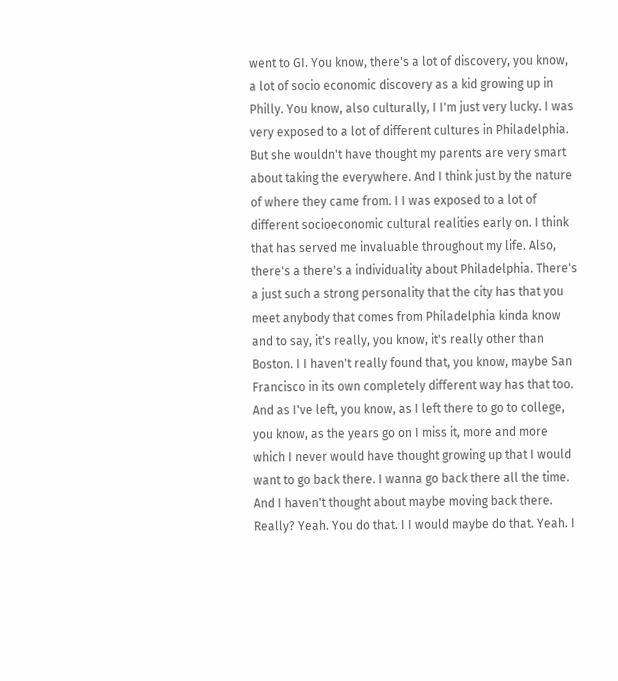went to GI. You know, there's a lot of discovery, you know, a lot of socio economic discovery as a kid growing up in Philly. You know, also culturally, I I'm just very lucky. I was very exposed to a lot of different cultures in Philadelphia. But she wouldn't have thought my parents are very smart about taking the everywhere. And I think just by the nature of where they came from. I I was exposed to a lot of different socioeconomic cultural realities early on. I think that has served me invaluable throughout my life. Also, there's a there's a individuality about Philadelphia. There's a just such a strong personality that the city has that you meet anybody that comes from Philadelphia kinda know and to say, it's really, you know, it's really other than Boston. I I haven't really found that, you know, maybe San Francisco in its own completely different way has that too. And as I've left, you know, as I left there to go to college, you know, as the years go on I miss it, more and more which I never would have thought growing up that I would want to go back there. I wanna go back there all the time. And I haven't thought about maybe moving back there. Really? Yeah. You do that. I I would maybe do that. Yeah. I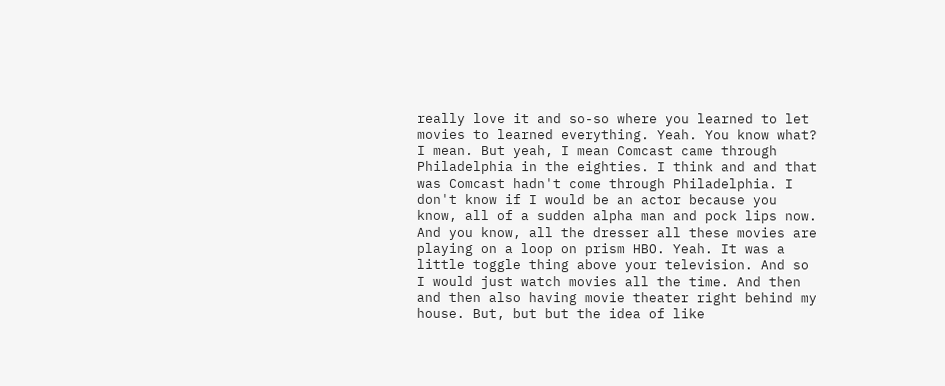really love it and so-so where you learned to let movies to learned everything. Yeah. You know what? I mean. But yeah, I mean Comcast came through Philadelphia in the eighties. I think and and that was Comcast hadn't come through Philadelphia. I don't know if I would be an actor because you know, all of a sudden alpha man and pock lips now. And you know, all the dresser all these movies are playing on a loop on prism HBO. Yeah. It was a little toggle thing above your television. And so I would just watch movies all the time. And then and then also having movie theater right behind my house. But, but but the idea of like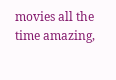movies all the time amazing,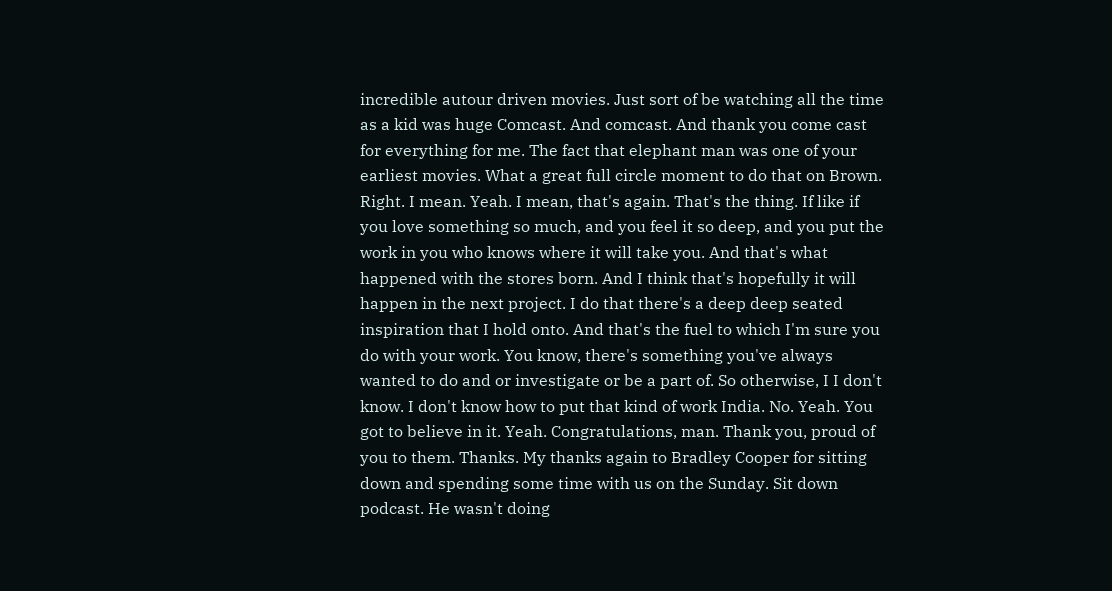incredible autour driven movies. Just sort of be watching all the time as a kid was huge Comcast. And comcast. And thank you come cast for everything for me. The fact that elephant man was one of your earliest movies. What a great full circle moment to do that on Brown. Right. I mean. Yeah. I mean, that's again. That's the thing. If like if you love something so much, and you feel it so deep, and you put the work in you who knows where it will take you. And that's what happened with the stores born. And I think that's hopefully it will happen in the next project. I do that there's a deep deep seated inspiration that I hold onto. And that's the fuel to which I'm sure you do with your work. You know, there's something you've always wanted to do and or investigate or be a part of. So otherwise, I I don't know. I don't know how to put that kind of work India. No. Yeah. You got to believe in it. Yeah. Congratulations, man. Thank you, proud of you to them. Thanks. My thanks again to Bradley Cooper for sitting down and spending some time with us on the Sunday. Sit down podcast. He wasn't doing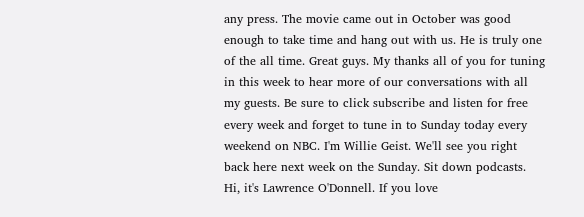any press. The movie came out in October was good enough to take time and hang out with us. He is truly one of the all time. Great guys. My thanks all of you for tuning in this week to hear more of our conversations with all my guests. Be sure to click subscribe and listen for free every week and forget to tune in to Sunday today every weekend on NBC. I'm Willie Geist. We'll see you right back here next week on the Sunday. Sit down podcasts. Hi, it's Lawrence O'Donnell. If you love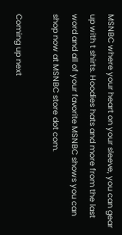MSNBC where your heart on your sleeve, you can gear up with t shirts. Hoodies hats and more from the last word and all of your favorite MSNBC shows you can shop now at MSNBC store dot com.

Coming up next